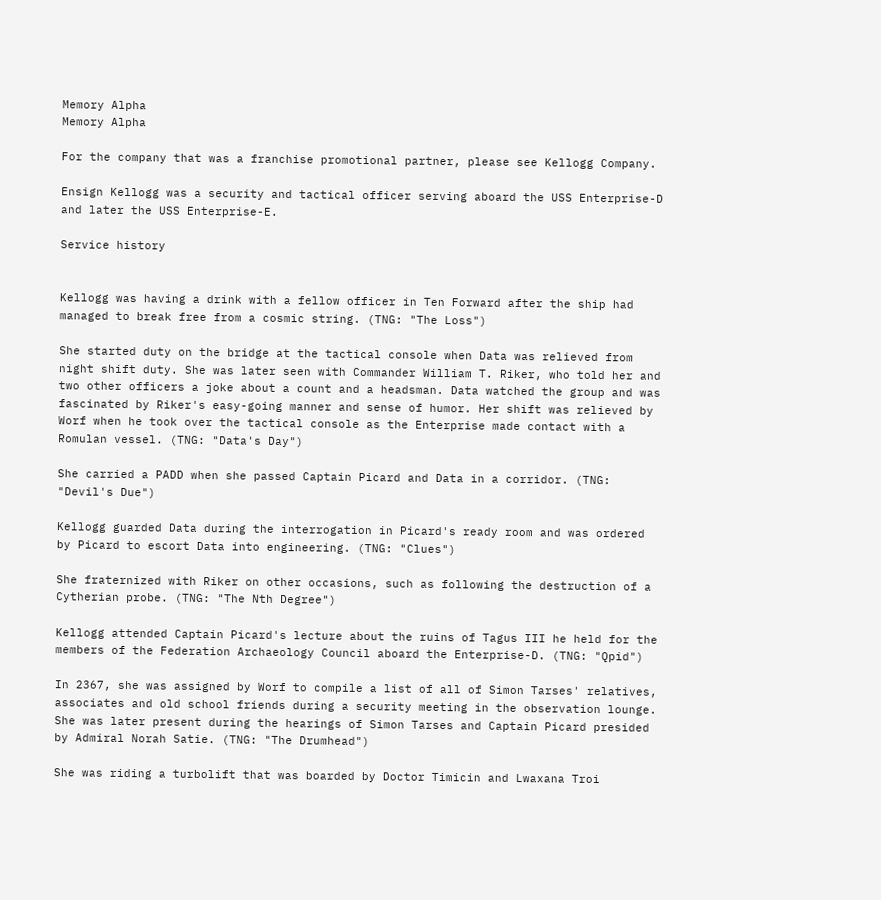Memory Alpha
Memory Alpha

For the company that was a franchise promotional partner, please see Kellogg Company.

Ensign Kellogg was a security and tactical officer serving aboard the USS Enterprise-D and later the USS Enterprise-E.

Service history


Kellogg was having a drink with a fellow officer in Ten Forward after the ship had managed to break free from a cosmic string. (TNG: "The Loss")

She started duty on the bridge at the tactical console when Data was relieved from night shift duty. She was later seen with Commander William T. Riker, who told her and two other officers a joke about a count and a headsman. Data watched the group and was fascinated by Riker's easy-going manner and sense of humor. Her shift was relieved by Worf when he took over the tactical console as the Enterprise made contact with a Romulan vessel. (TNG: "Data's Day")

She carried a PADD when she passed Captain Picard and Data in a corridor. (TNG: "Devil's Due")

Kellogg guarded Data during the interrogation in Picard's ready room and was ordered by Picard to escort Data into engineering. (TNG: "Clues")

She fraternized with Riker on other occasions, such as following the destruction of a Cytherian probe. (TNG: "The Nth Degree")

Kellogg attended Captain Picard's lecture about the ruins of Tagus III he held for the members of the Federation Archaeology Council aboard the Enterprise-D. (TNG: "Qpid")

In 2367, she was assigned by Worf to compile a list of all of Simon Tarses' relatives, associates and old school friends during a security meeting in the observation lounge. She was later present during the hearings of Simon Tarses and Captain Picard presided by Admiral Norah Satie. (TNG: "The Drumhead")

She was riding a turbolift that was boarded by Doctor Timicin and Lwaxana Troi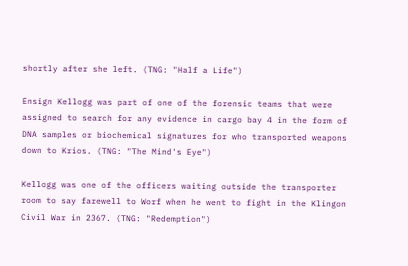shortly after she left. (TNG: "Half a Life")

Ensign Kellogg was part of one of the forensic teams that were assigned to search for any evidence in cargo bay 4 in the form of DNA samples or biochemical signatures for who transported weapons down to Krios. (TNG: "The Mind's Eye")

Kellogg was one of the officers waiting outside the transporter room to say farewell to Worf when he went to fight in the Klingon Civil War in 2367. (TNG: "Redemption")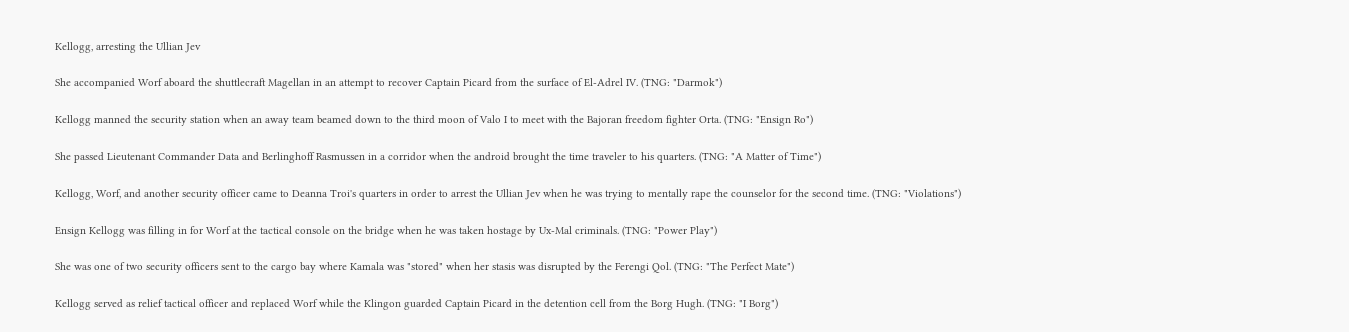Kellogg, arresting the Ullian Jev

She accompanied Worf aboard the shuttlecraft Magellan in an attempt to recover Captain Picard from the surface of El-Adrel IV. (TNG: "Darmok")

Kellogg manned the security station when an away team beamed down to the third moon of Valo I to meet with the Bajoran freedom fighter Orta. (TNG: "Ensign Ro")

She passed Lieutenant Commander Data and Berlinghoff Rasmussen in a corridor when the android brought the time traveler to his quarters. (TNG: "A Matter of Time")

Kellogg, Worf, and another security officer came to Deanna Troi's quarters in order to arrest the Ullian Jev when he was trying to mentally rape the counselor for the second time. (TNG: "Violations")

Ensign Kellogg was filling in for Worf at the tactical console on the bridge when he was taken hostage by Ux-Mal criminals. (TNG: "Power Play")

She was one of two security officers sent to the cargo bay where Kamala was "stored" when her stasis was disrupted by the Ferengi Qol. (TNG: "The Perfect Mate")

Kellogg served as relief tactical officer and replaced Worf while the Klingon guarded Captain Picard in the detention cell from the Borg Hugh. (TNG: "I Borg")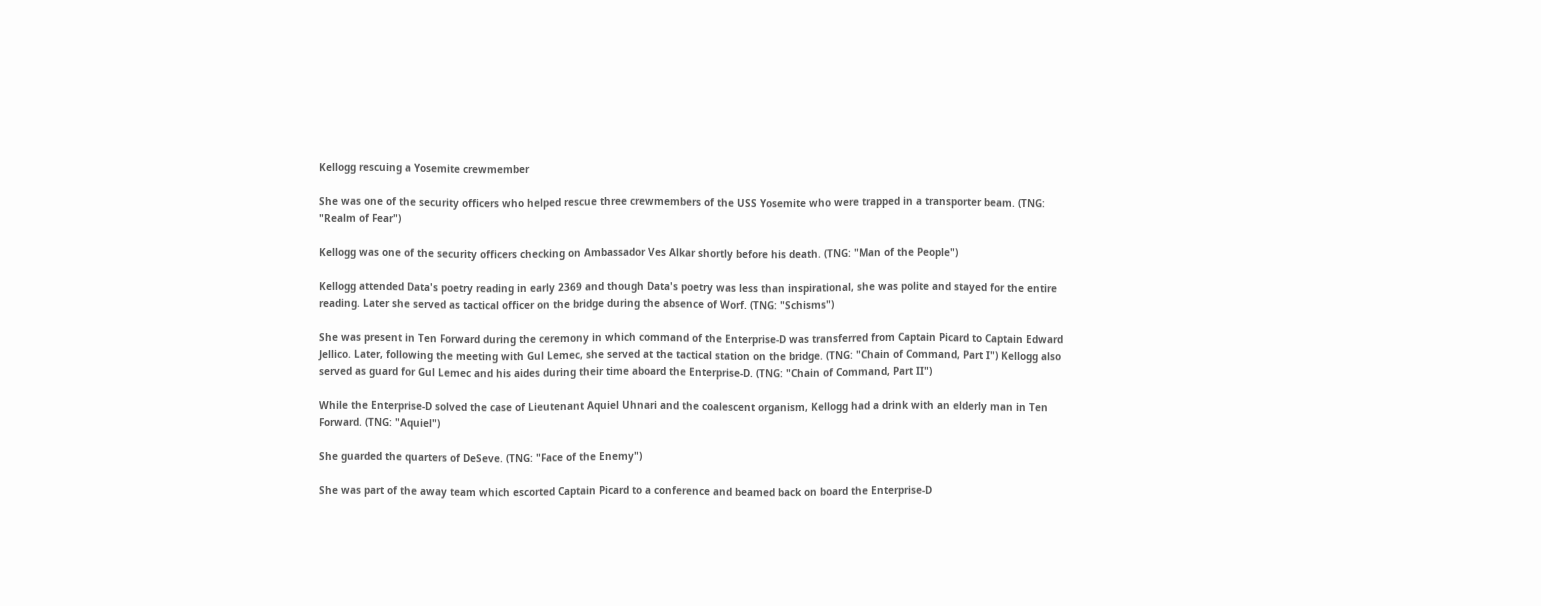Kellogg rescuing a Yosemite crewmember

She was one of the security officers who helped rescue three crewmembers of the USS Yosemite who were trapped in a transporter beam. (TNG: "Realm of Fear")

Kellogg was one of the security officers checking on Ambassador Ves Alkar shortly before his death. (TNG: "Man of the People")

Kellogg attended Data's poetry reading in early 2369 and though Data's poetry was less than inspirational, she was polite and stayed for the entire reading. Later she served as tactical officer on the bridge during the absence of Worf. (TNG: "Schisms")

She was present in Ten Forward during the ceremony in which command of the Enterprise-D was transferred from Captain Picard to Captain Edward Jellico. Later, following the meeting with Gul Lemec, she served at the tactical station on the bridge. (TNG: "Chain of Command, Part I") Kellogg also served as guard for Gul Lemec and his aides during their time aboard the Enterprise-D. (TNG: "Chain of Command, Part II")

While the Enterprise-D solved the case of Lieutenant Aquiel Uhnari and the coalescent organism, Kellogg had a drink with an elderly man in Ten Forward. (TNG: "Aquiel")

She guarded the quarters of DeSeve. (TNG: "Face of the Enemy")

She was part of the away team which escorted Captain Picard to a conference and beamed back on board the Enterprise-D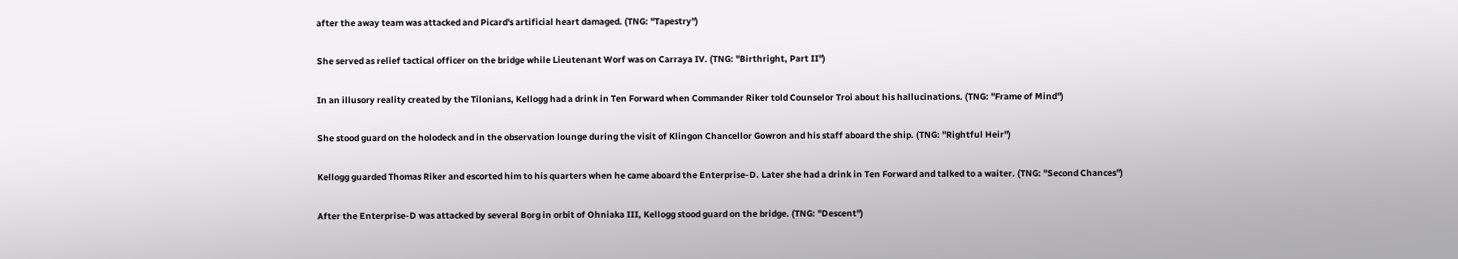after the away team was attacked and Picard's artificial heart damaged. (TNG: "Tapestry")

She served as relief tactical officer on the bridge while Lieutenant Worf was on Carraya IV. (TNG: "Birthright, Part II")

In an illusory reality created by the Tilonians, Kellogg had a drink in Ten Forward when Commander Riker told Counselor Troi about his hallucinations. (TNG: "Frame of Mind")

She stood guard on the holodeck and in the observation lounge during the visit of Klingon Chancellor Gowron and his staff aboard the ship. (TNG: "Rightful Heir")

Kellogg guarded Thomas Riker and escorted him to his quarters when he came aboard the Enterprise-D. Later she had a drink in Ten Forward and talked to a waiter. (TNG: "Second Chances")

After the Enterprise-D was attacked by several Borg in orbit of Ohniaka III, Kellogg stood guard on the bridge. (TNG: "Descent")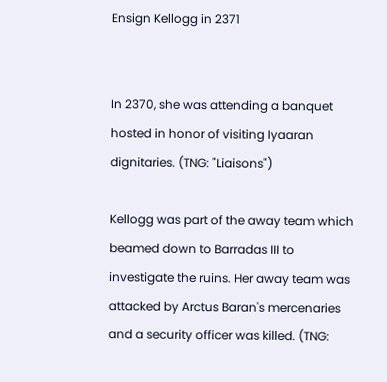Ensign Kellogg in 2371


In 2370, she was attending a banquet hosted in honor of visiting Iyaaran dignitaries. (TNG: "Liaisons")

Kellogg was part of the away team which beamed down to Barradas III to investigate the ruins. Her away team was attacked by Arctus Baran's mercenaries and a security officer was killed. (TNG: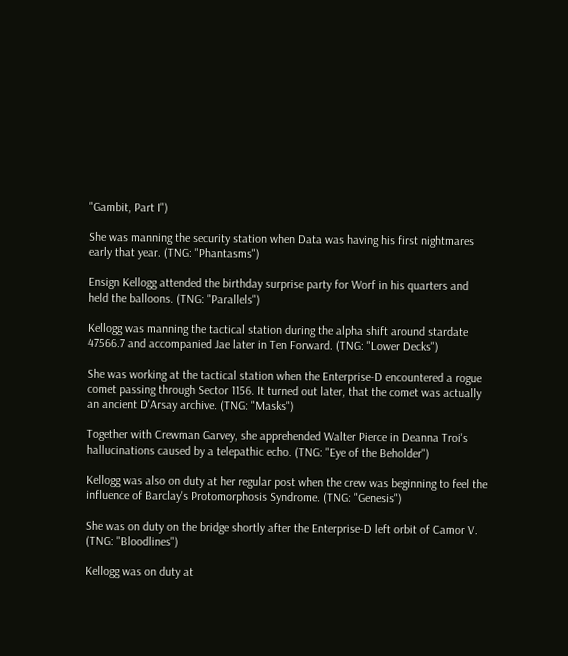"Gambit, Part I")

She was manning the security station when Data was having his first nightmares early that year. (TNG: "Phantasms")

Ensign Kellogg attended the birthday surprise party for Worf in his quarters and held the balloons. (TNG: "Parallels")

Kellogg was manning the tactical station during the alpha shift around stardate 47566.7 and accompanied Jae later in Ten Forward. (TNG: "Lower Decks")

She was working at the tactical station when the Enterprise-D encountered a rogue comet passing through Sector 1156. It turned out later, that the comet was actually an ancient D'Arsay archive. (TNG: "Masks")

Together with Crewman Garvey, she apprehended Walter Pierce in Deanna Troi's hallucinations caused by a telepathic echo. (TNG: "Eye of the Beholder")

Kellogg was also on duty at her regular post when the crew was beginning to feel the influence of Barclay's Protomorphosis Syndrome. (TNG: "Genesis")

She was on duty on the bridge shortly after the Enterprise-D left orbit of Camor V. (TNG: "Bloodlines")

Kellogg was on duty at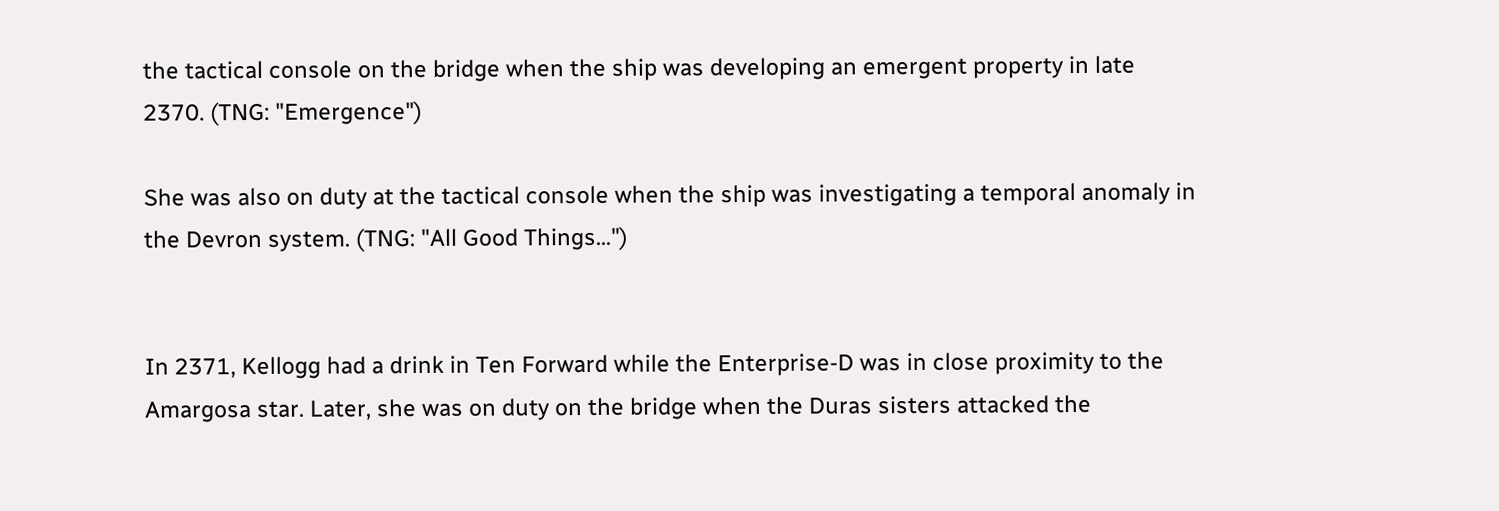the tactical console on the bridge when the ship was developing an emergent property in late 2370. (TNG: "Emergence")

She was also on duty at the tactical console when the ship was investigating a temporal anomaly in the Devron system. (TNG: "All Good Things...")


In 2371, Kellogg had a drink in Ten Forward while the Enterprise-D was in close proximity to the Amargosa star. Later, she was on duty on the bridge when the Duras sisters attacked the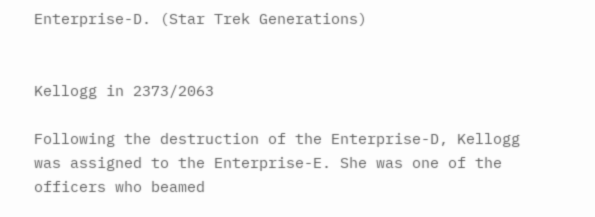Enterprise-D. (Star Trek Generations)


Kellogg in 2373/2063

Following the destruction of the Enterprise-D, Kellogg was assigned to the Enterprise-E. She was one of the officers who beamed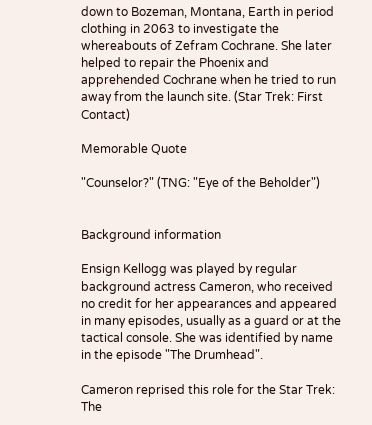down to Bozeman, Montana, Earth in period clothing in 2063 to investigate the whereabouts of Zefram Cochrane. She later helped to repair the Phoenix and apprehended Cochrane when he tried to run away from the launch site. (Star Trek: First Contact)

Memorable Quote

"Counselor?" (TNG: "Eye of the Beholder")


Background information

Ensign Kellogg was played by regular background actress Cameron, who received no credit for her appearances and appeared in many episodes, usually as a guard or at the tactical console. She was identified by name in the episode "The Drumhead".

Cameron reprised this role for the Star Trek: The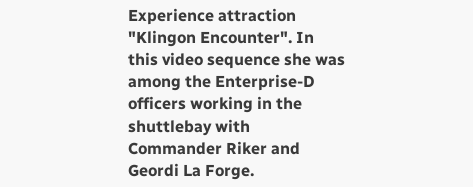Experience attraction "Klingon Encounter". In this video sequence she was among the Enterprise-D officers working in the shuttlebay with Commander Riker and Geordi La Forge.